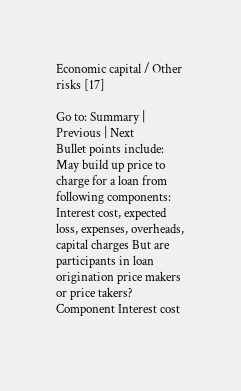Economic capital / Other risks [17]

Go to: Summary | Previous | Next
Bullet points include: May build up price to charge for a loan from following components: Interest cost, expected loss, expenses, overheads, capital charges But are participants in loan origination price makers or price takers? Component Interest cost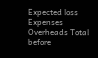Expected loss Expenses Overheads Total before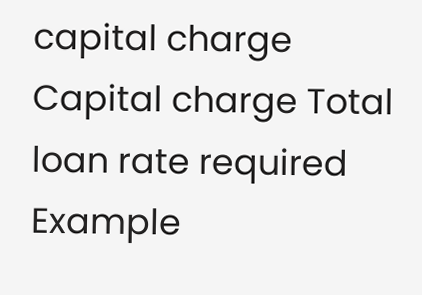capital charge Capital charge Total loan rate required Example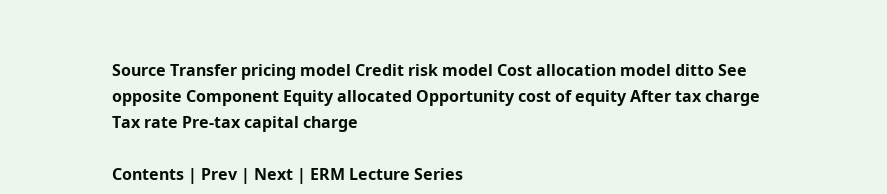Source Transfer pricing model Credit risk model Cost allocation model ditto See opposite Component Equity allocated Opportunity cost of equity After tax charge Tax rate Pre-tax capital charge

Contents | Prev | Next | ERM Lecture Series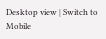Desktop view | Switch to Mobile